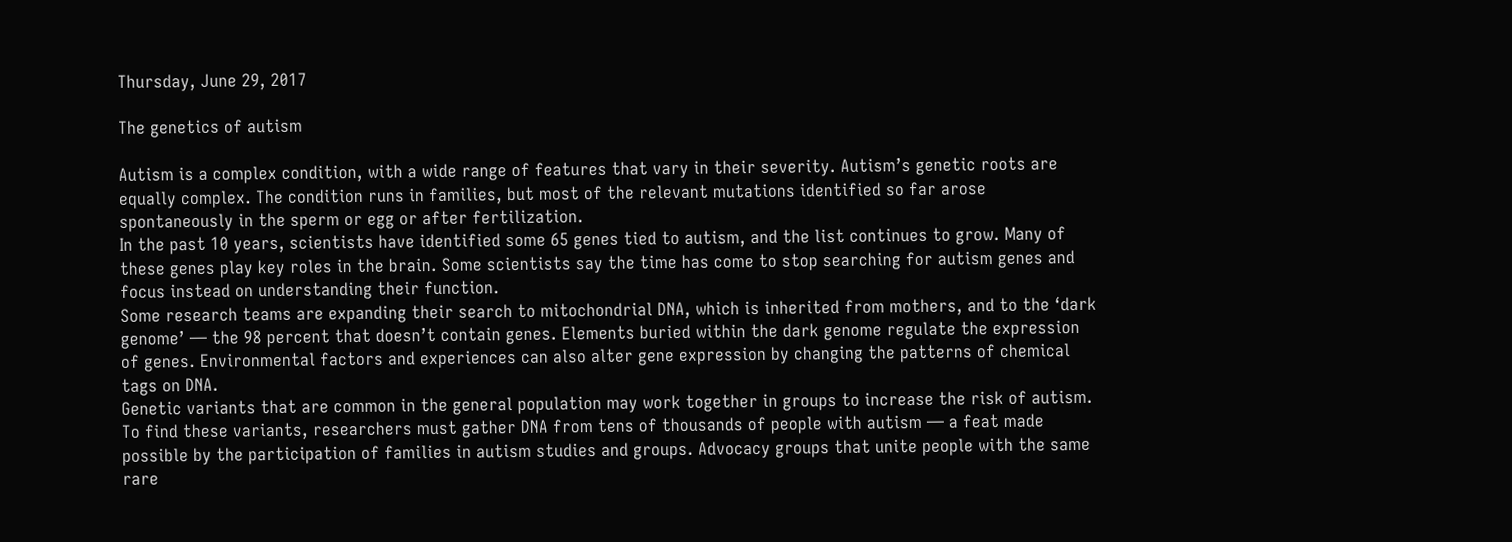Thursday, June 29, 2017

The genetics of autism

Autism is a complex condition, with a wide range of features that vary in their severity. Autism’s genetic roots are equally complex. The condition runs in families, but most of the relevant mutations identified so far arose spontaneously in the sperm or egg or after fertilization.
In the past 10 years, scientists have identified some 65 genes tied to autism, and the list continues to grow. Many of these genes play key roles in the brain. Some scientists say the time has come to stop searching for autism genes and focus instead on understanding their function.
Some research teams are expanding their search to mitochondrial DNA, which is inherited from mothers, and to the ‘dark genome’ — the 98 percent that doesn’t contain genes. Elements buried within the dark genome regulate the expression of genes. Environmental factors and experiences can also alter gene expression by changing the patterns of chemical tags on DNA.
Genetic variants that are common in the general population may work together in groups to increase the risk of autism. To find these variants, researchers must gather DNA from tens of thousands of people with autism — a feat made possible by the participation of families in autism studies and groups. Advocacy groups that unite people with the same rare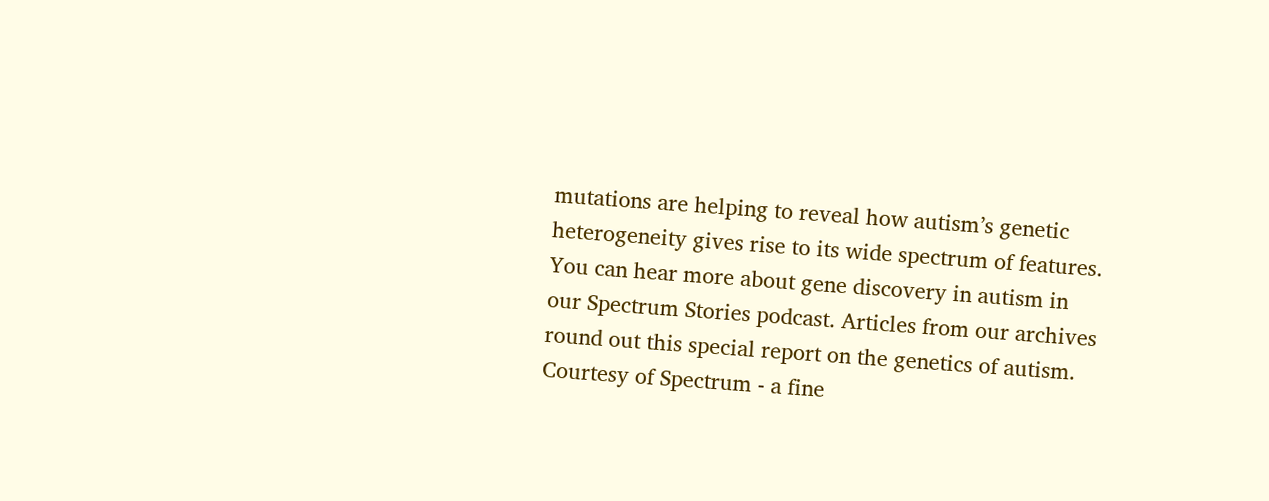mutations are helping to reveal how autism’s genetic heterogeneity gives rise to its wide spectrum of features.
You can hear more about gene discovery in autism in our Spectrum Stories podcast. Articles from our archives round out this special report on the genetics of autism.
Courtesy of Spectrum - a fine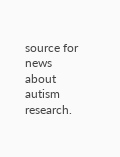source for news about autism research.